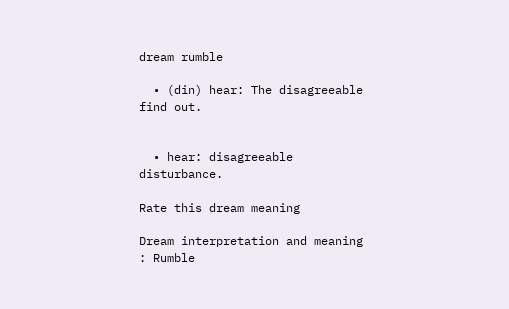dream rumble

  • (din) hear: The disagreeable find out.


  • hear: disagreeable disturbance.

Rate this dream meaning

Dream interpretation and meaning : Rumble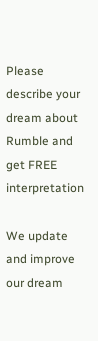Please describe your dream about Rumble and get FREE interpretation

We update and improve our dream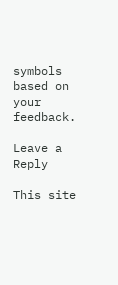symbols based on your feedback.

Leave a Reply

This site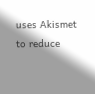uses Akismet to reduce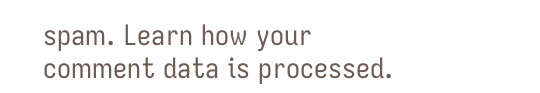spam. Learn how your comment data is processed.